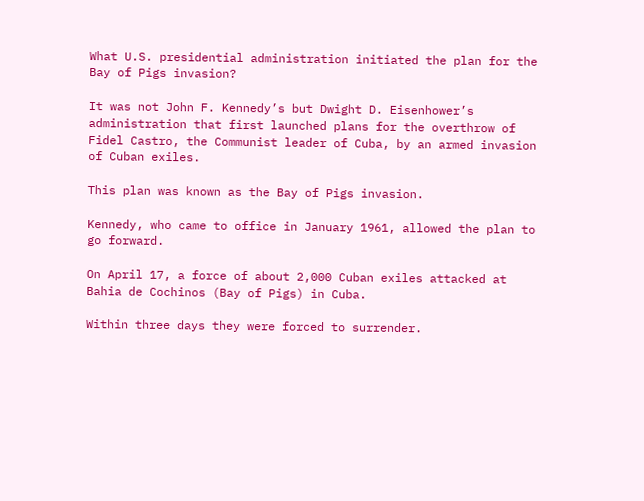What U.S. presidential administration initiated the plan for the Bay of Pigs invasion?

It was not John F. Kennedy’s but Dwight D. Eisenhower’s administration that first launched plans for the overthrow of Fidel Castro, the Communist leader of Cuba, by an armed invasion of Cuban exiles.

This plan was known as the Bay of Pigs invasion.

Kennedy, who came to office in January 1961, allowed the plan to go forward.

On April 17, a force of about 2,000 Cuban exiles attacked at Bahia de Cochinos (Bay of Pigs) in Cuba.

Within three days they were forced to surrender.